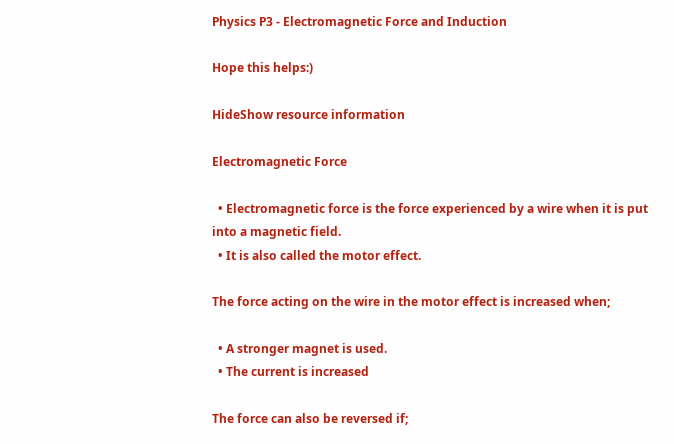Physics P3 - Electromagnetic Force and Induction

Hope this helps:)

HideShow resource information

Electromagnetic Force

  • Electromagnetic force is the force experienced by a wire when it is put into a magnetic field.
  • It is also called the motor effect.

The force acting on the wire in the motor effect is increased when;

  • A stronger magnet is used.
  • The current is increased

The force can also be reversed if;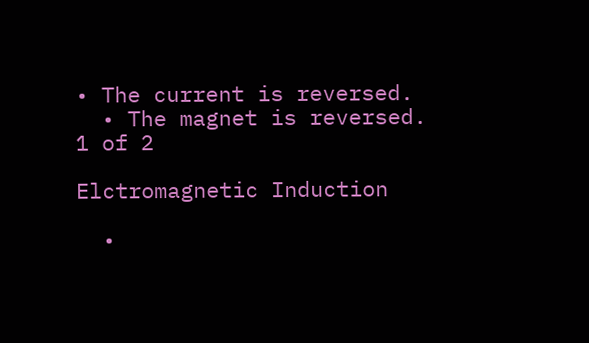• The current is reversed.
  • The magnet is reversed.
1 of 2

Elctromagnetic Induction

  •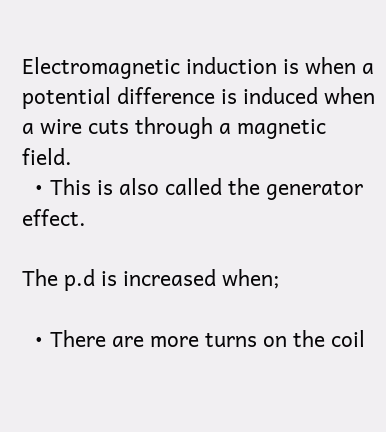Electromagnetic induction is when a potential difference is induced when a wire cuts through a magnetic field.
  • This is also called the generator effect.

The p.d is increased when;

  • There are more turns on the coil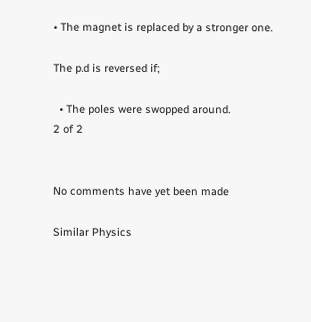• The magnet is replaced by a stronger one.

The p.d is reversed if;

  • The poles were swopped around.
2 of 2


No comments have yet been made

Similar Physics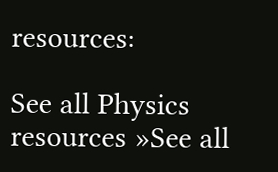resources:

See all Physics resources »See all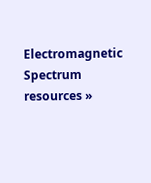Electromagnetic Spectrum resources »